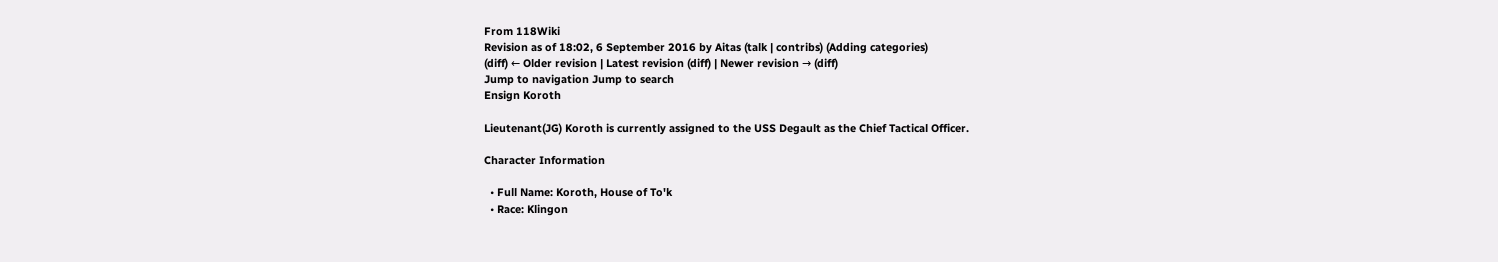From 118Wiki
Revision as of 18:02, 6 September 2016 by Aitas (talk | contribs) (Adding categories)
(diff) ← Older revision | Latest revision (diff) | Newer revision → (diff)
Jump to navigation Jump to search
Ensign Koroth

Lieutenant(JG) Koroth is currently assigned to the USS Degault as the Chief Tactical Officer.

Character Information

  • Full Name: Koroth, House of To'k
  • Race: Klingon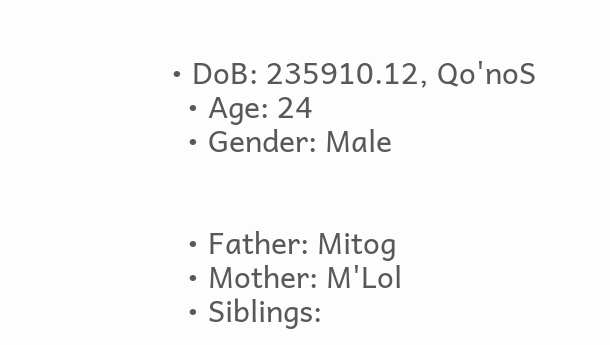• DoB: 235910.12, Qo'noS
  • Age: 24
  • Gender: Male


  • Father: Mitog
  • Mother: M'Lol
  • Siblings: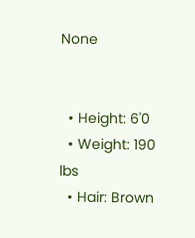None


  • Height: 6'0
  • Weight: 190 lbs
  • Hair: Brown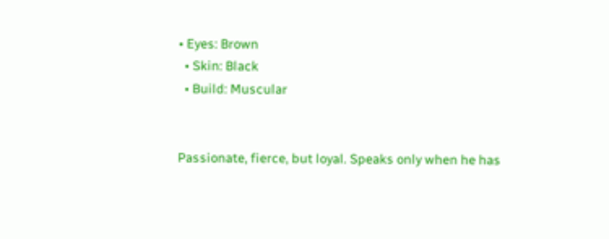• Eyes: Brown
  • Skin: Black
  • Build: Muscular


Passionate, fierce, but loyal. Speaks only when he has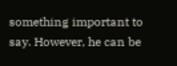something important to say. However, he can be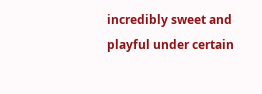incredibly sweet and playful under certain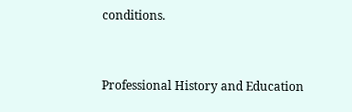conditions.


Professional History and Education